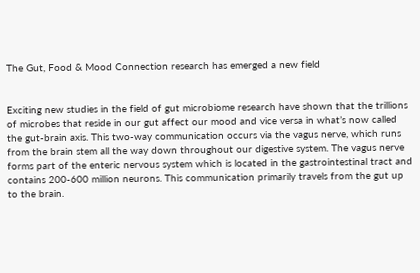The Gut, Food & Mood Connection research has emerged a new field


Exciting new studies in the field of gut microbiome research have shown that the trillions of microbes that reside in our gut affect our mood and vice versa in what’s now called the gut-brain axis. This two-way communication occurs via the vagus nerve, which runs from the brain stem all the way down throughout our digestive system. The vagus nerve forms part of the enteric nervous system which is located in the gastrointestinal tract and contains 200-600 million neurons. This communication primarily travels from the gut up to the brain.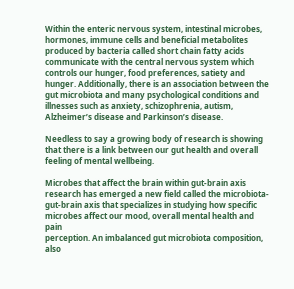Within the enteric nervous system, intestinal microbes, hormones, immune cells and beneficial metabolites produced by bacteria called short chain fatty acids communicate with the central nervous system which controls our hunger, food preferences, satiety and hunger. Additionally, there is an association between the gut microbiota and many psychological conditions and illnesses such as anxiety, schizophrenia, autism, Alzheimer’s disease and Parkinson’s disease.

Needless to say a growing body of research is showing that there is a link between our gut health and overall feeling of mental wellbeing.

Microbes that affect the brain within gut-brain axis research has emerged a new field called the microbiota-gut-brain axis that specializes in studying how specific microbes affect our mood, overall mental health and pain
perception. An imbalanced gut microbiota composition, also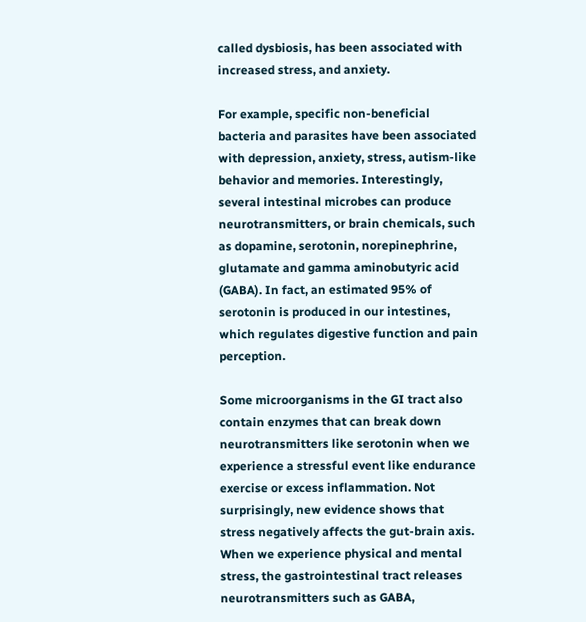called dysbiosis, has been associated with increased stress, and anxiety.

For example, specific non-beneficial bacteria and parasites have been associated with depression, anxiety, stress, autism-like behavior and memories. Interestingly, several intestinal microbes can produce neurotransmitters, or brain chemicals, such as dopamine, serotonin, norepinephrine, glutamate and gamma aminobutyric acid (GABA). In fact, an estimated 95% of serotonin is produced in our intestines, which regulates digestive function and pain perception.

Some microorganisms in the GI tract also contain enzymes that can break down neurotransmitters like serotonin when we experience a stressful event like endurance exercise or excess inflammation. Not surprisingly, new evidence shows that stress negatively affects the gut-brain axis. When we experience physical and mental stress, the gastrointestinal tract releases neurotransmitters such as GABA,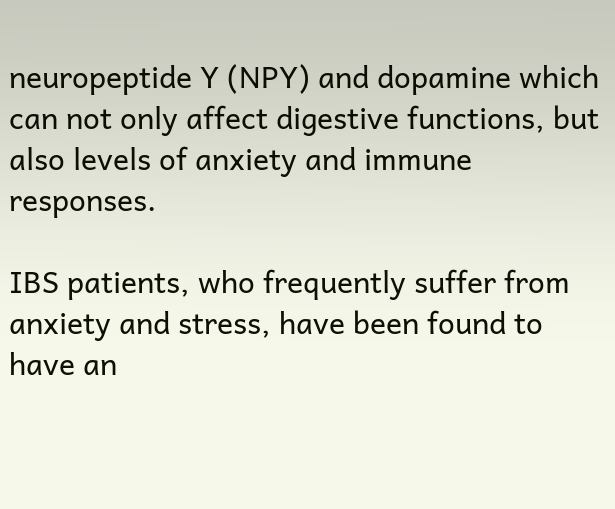neuropeptide Y (NPY) and dopamine which can not only affect digestive functions, but also levels of anxiety and immune responses.

IBS patients, who frequently suffer from anxiety and stress, have been found to have an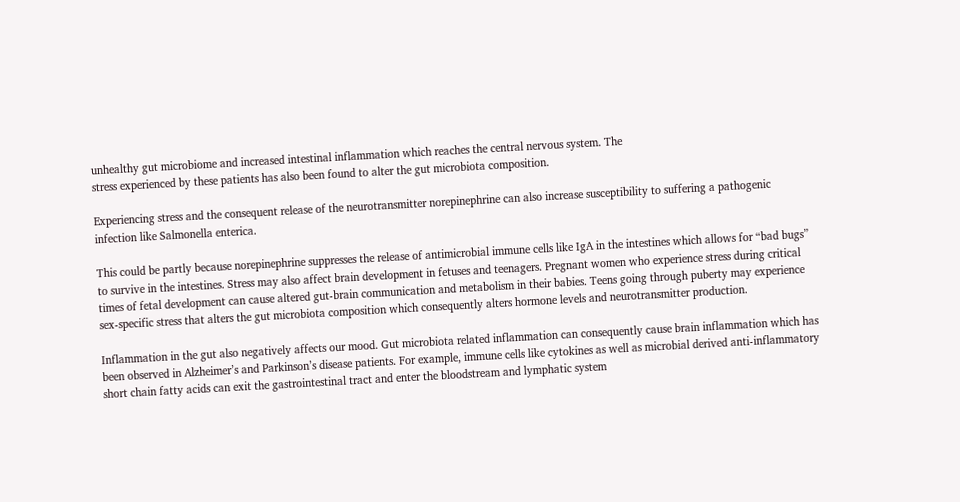unhealthy gut microbiome and increased intestinal inflammation which reaches the central nervous system. The
stress experienced by these patients has also been found to alter the gut microbiota composition.

Experiencing stress and the consequent release of the neurotransmitter norepinephrine can also increase susceptibility to suffering a pathogenic infection like Salmonella enterica.

This could be partly because norepinephrine suppresses the release of antimicrobial immune cells like IgA in the intestines which allows for “bad bugs” to survive in the intestines. Stress may also affect brain development in fetuses and teenagers. Pregnant women who experience stress during critical times of fetal development can cause altered gut-brain communication and metabolism in their babies. Teens going through puberty may experience sex-specific stress that alters the gut microbiota composition which consequently alters hormone levels and neurotransmitter production.

Inflammation in the gut also negatively affects our mood. Gut microbiota related inflammation can consequently cause brain inflammation which has been observed in Alzheimer’s and Parkinson’s disease patients. For example, immune cells like cytokines as well as microbial derived anti-inflammatory short chain fatty acids can exit the gastrointestinal tract and enter the bloodstream and lymphatic system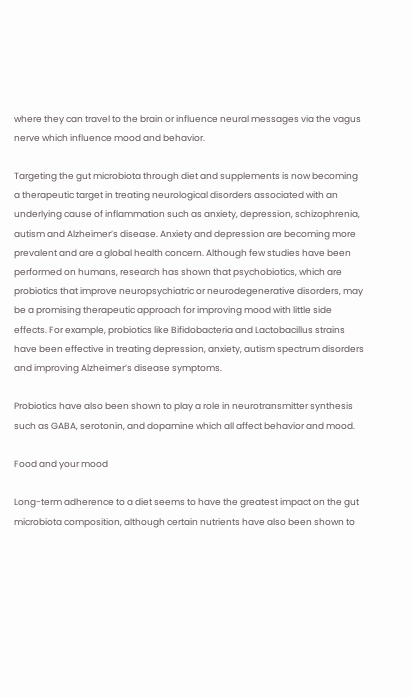where they can travel to the brain or influence neural messages via the vagus nerve which influence mood and behavior.

Targeting the gut microbiota through diet and supplements is now becoming a therapeutic target in treating neurological disorders associated with an underlying cause of inflammation such as anxiety, depression, schizophrenia, autism and Alzheimer’s disease. Anxiety and depression are becoming more prevalent and are a global health concern. Although few studies have been performed on humans, research has shown that psychobiotics, which are probiotics that improve neuropsychiatric or neurodegenerative disorders, may be a promising therapeutic approach for improving mood with little side effects. For example, probiotics like Bifidobacteria and Lactobacillus strains have been effective in treating depression, anxiety, autism spectrum disorders and improving Alzheimer’s disease symptoms.

Probiotics have also been shown to play a role in neurotransmitter synthesis such as GABA, serotonin, and dopamine which all affect behavior and mood.

Food and your mood

Long-term adherence to a diet seems to have the greatest impact on the gut microbiota composition, although certain nutrients have also been shown to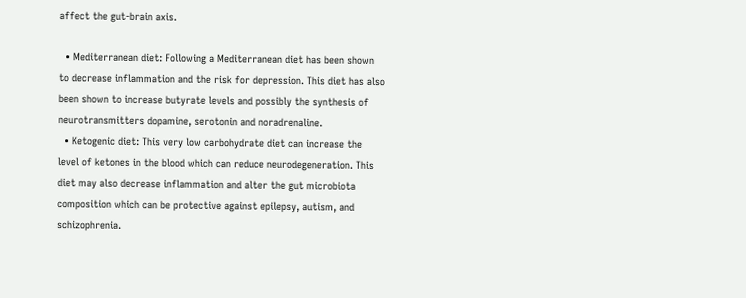affect the gut-brain axis.

  • Mediterranean diet: Following a Mediterranean diet has been shown to decrease inflammation and the risk for depression. This diet has also been shown to increase butyrate levels and possibly the synthesis of neurotransmitters dopamine, serotonin and noradrenaline.
  • Ketogenic diet: This very low carbohydrate diet can increase the level of ketones in the blood which can reduce neurodegeneration. This diet may also decrease inflammation and alter the gut microbiota composition which can be protective against epilepsy, autism, and schizophrenia.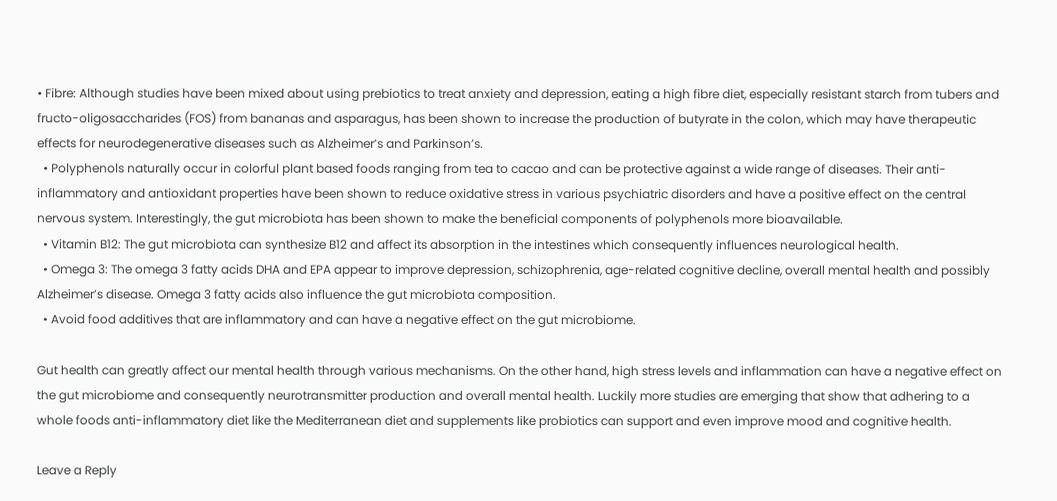• Fibre: Although studies have been mixed about using prebiotics to treat anxiety and depression, eating a high fibre diet, especially resistant starch from tubers and fructo-oligosaccharides (FOS) from bananas and asparagus, has been shown to increase the production of butyrate in the colon, which may have therapeutic effects for neurodegenerative diseases such as Alzheimer’s and Parkinson’s.
  • Polyphenols naturally occur in colorful plant based foods ranging from tea to cacao and can be protective against a wide range of diseases. Their anti-inflammatory and antioxidant properties have been shown to reduce oxidative stress in various psychiatric disorders and have a positive effect on the central nervous system. Interestingly, the gut microbiota has been shown to make the beneficial components of polyphenols more bioavailable.
  • Vitamin B12: The gut microbiota can synthesize B12 and affect its absorption in the intestines which consequently influences neurological health.
  • Omega 3: The omega 3 fatty acids DHA and EPA appear to improve depression, schizophrenia, age-related cognitive decline, overall mental health and possibly Alzheimer’s disease. Omega 3 fatty acids also influence the gut microbiota composition.
  • Avoid food additives that are inflammatory and can have a negative effect on the gut microbiome.

Gut health can greatly affect our mental health through various mechanisms. On the other hand, high stress levels and inflammation can have a negative effect on the gut microbiome and consequently neurotransmitter production and overall mental health. Luckily more studies are emerging that show that adhering to a whole foods anti-inflammatory diet like the Mediterranean diet and supplements like probiotics can support and even improve mood and cognitive health.

Leave a Reply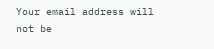Your email address will not be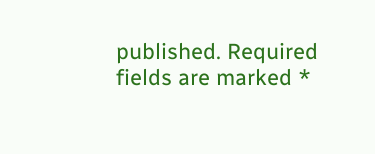published. Required fields are marked *